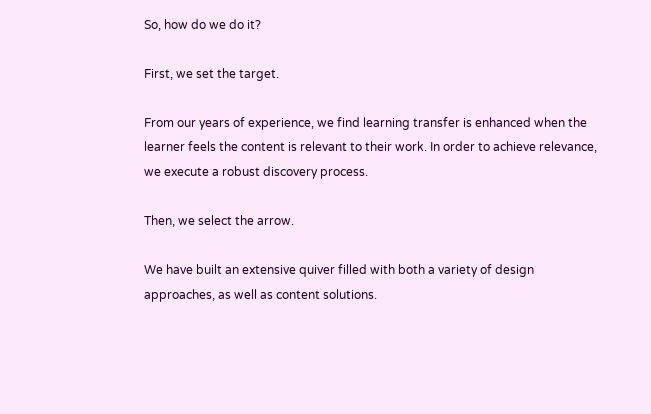So, how do we do it?

First, we set the target.

From our years of experience, we find learning transfer is enhanced when the learner feels the content is relevant to their work. In order to achieve relevance, we execute a robust discovery process.

Then, we select the arrow.

We have built an extensive quiver filled with both a variety of design approaches, as well as content solutions.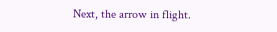Next, the arrow in flight.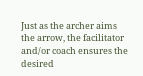Just as the archer aims the arrow, the facilitator and/or coach ensures the desired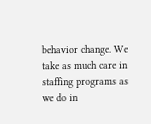behavior change. We take as much care in staffing programs as we do in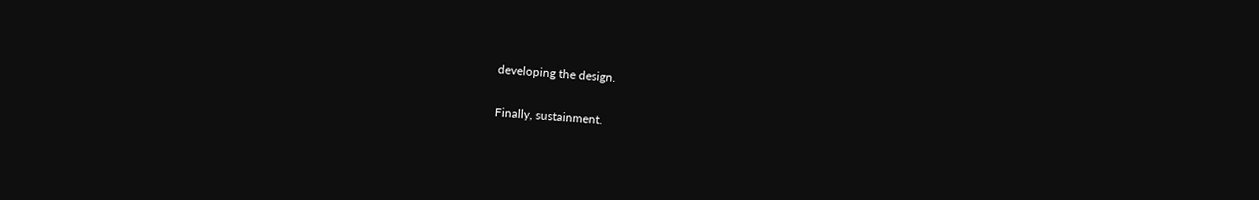developing the design.

Finally, sustainment.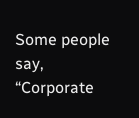Some people say, “Corporate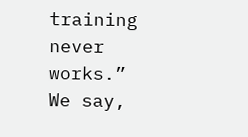training never works.” We say,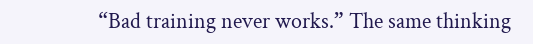“Bad training never works.” The same thinking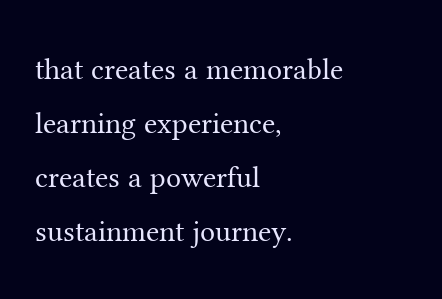that creates a memorable learning experience, creates a powerful sustainment journey.